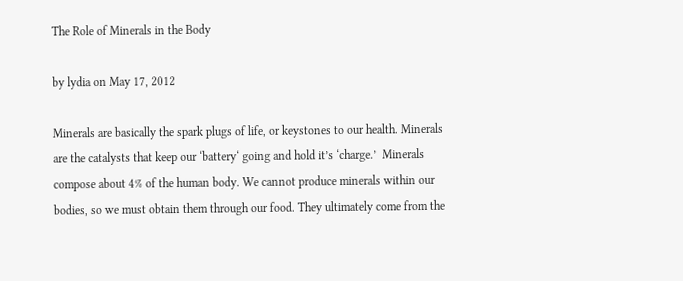The Role of Minerals in the Body

by lydia on May 17, 2012

Minerals are basically the spark plugs of life, or keystones to our health. Minerals are the catalysts that keep our ‘battery‘ going and hold it’s ‘charge.’  Minerals compose about 4% of the human body. We cannot produce minerals within our bodies, so we must obtain them through our food. They ultimately come from the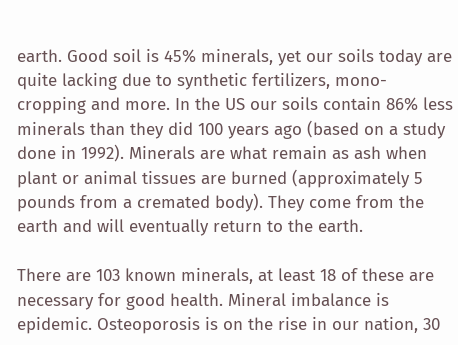earth. Good soil is 45% minerals, yet our soils today are quite lacking due to synthetic fertilizers, mono-cropping and more. In the US our soils contain 86% less minerals than they did 100 years ago (based on a study done in 1992). Minerals are what remain as ash when plant or animal tissues are burned (approximately 5 pounds from a cremated body). They come from the earth and will eventually return to the earth.

There are 103 known minerals, at least 18 of these are necessary for good health. Mineral imbalance is epidemic. Osteoporosis is on the rise in our nation, 30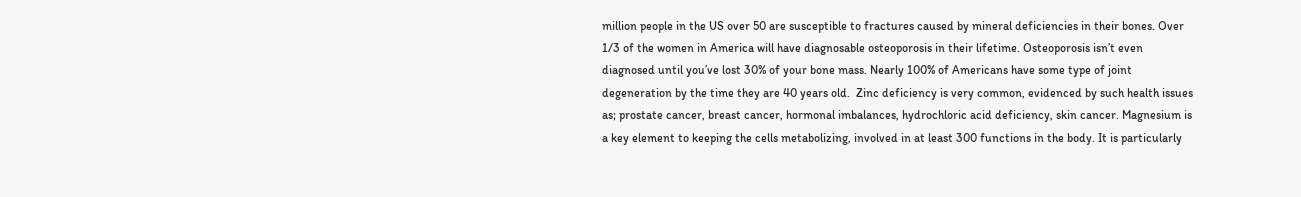million people in the US over 50 are susceptible to fractures caused by mineral deficiencies in their bones. Over 1/3 of the women in America will have diagnosable osteoporosis in their lifetime. Osteoporosis isn’t even diagnosed until you’ve lost 30% of your bone mass. Nearly 100% of Americans have some type of joint degeneration by the time they are 40 years old.  Zinc deficiency is very common, evidenced by such health issues as; prostate cancer, breast cancer, hormonal imbalances, hydrochloric acid deficiency, skin cancer. Magnesium is a key element to keeping the cells metabolizing, involved in at least 300 functions in the body. It is particularly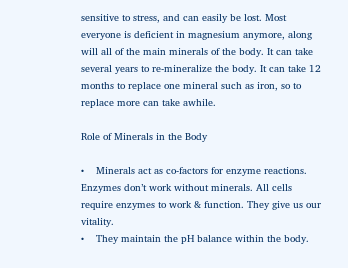sensitive to stress, and can easily be lost. Most everyone is deficient in magnesium anymore, along will all of the main minerals of the body. It can take several years to re-mineralize the body. It can take 12 months to replace one mineral such as iron, so to replace more can take awhile.

Role of Minerals in the Body

•    Minerals act as co-factors for enzyme reactions. Enzymes don’t work without minerals. All cells require enzymes to work & function. They give us our vitality.
•    They maintain the pH balance within the body.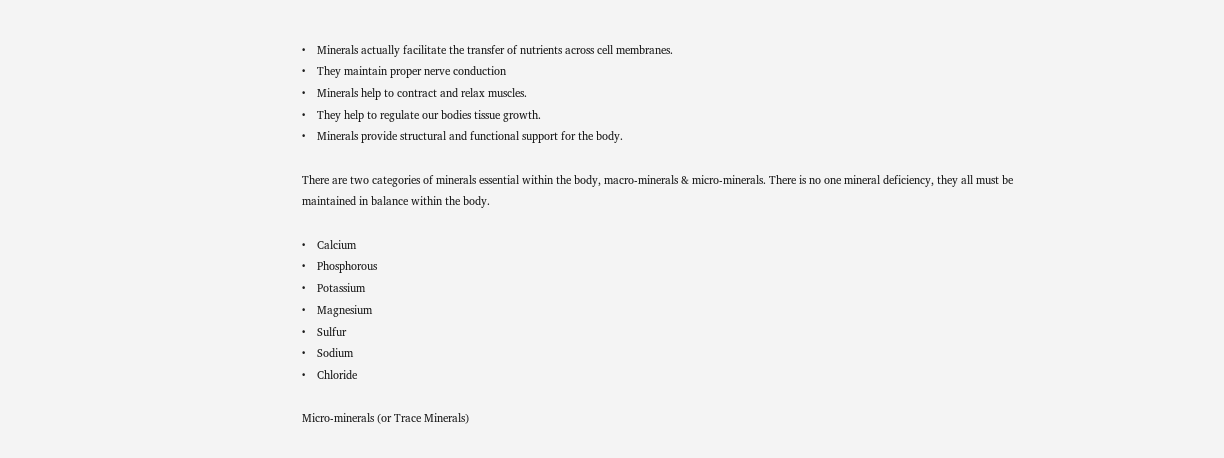•    Minerals actually facilitate the transfer of nutrients across cell membranes.
•    They maintain proper nerve conduction
•    Minerals help to contract and relax muscles.
•    They help to regulate our bodies tissue growth.
•    Minerals provide structural and functional support for the body.

There are two categories of minerals essential within the body, macro-minerals & micro-minerals. There is no one mineral deficiency, they all must be maintained in balance within the body.

•    Calcium
•    Phosphorous
•    Potassium
•    Magnesium
•    Sulfur
•    Sodium
•    Chloride

Micro-minerals (or Trace Minerals)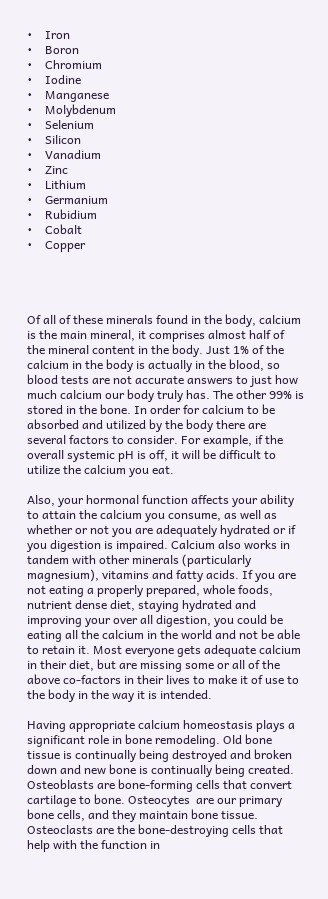•    Iron
•    Boron
•    Chromium
•    Iodine
•    Manganese
•    Molybdenum
•    Selenium
•    Silicon
•    Vanadium
•    Zinc
•    Lithium
•    Germanium
•    Rubidium
•    Cobalt
•    Copper




Of all of these minerals found in the body, calcium is the main mineral, it comprises almost half of the mineral content in the body. Just 1% of the calcium in the body is actually in the blood, so blood tests are not accurate answers to just how much calcium our body truly has. The other 99% is stored in the bone. In order for calcium to be absorbed and utilized by the body there are several factors to consider. For example, if the overall systemic pH is off, it will be difficult to utilize the calcium you eat.

Also, your hormonal function affects your ability to attain the calcium you consume, as well as whether or not you are adequately hydrated or if you digestion is impaired. Calcium also works in tandem with other minerals (particularly magnesium), vitamins and fatty acids. If you are not eating a properly prepared, whole foods, nutrient dense diet, staying hydrated and improving your over all digestion, you could be eating all the calcium in the world and not be able to retain it. Most everyone gets adequate calcium in their diet, but are missing some or all of the above co-factors in their lives to make it of use to the body in the way it is intended.

Having appropriate calcium homeostasis plays a significant role in bone remodeling. Old bone tissue is continually being destroyed and broken down and new bone is continually being created. Osteoblasts are bone-forming cells that convert cartilage to bone. Osteocytes  are our primary bone cells, and they maintain bone tissue. Osteoclasts are the bone-destroying cells that help with the function in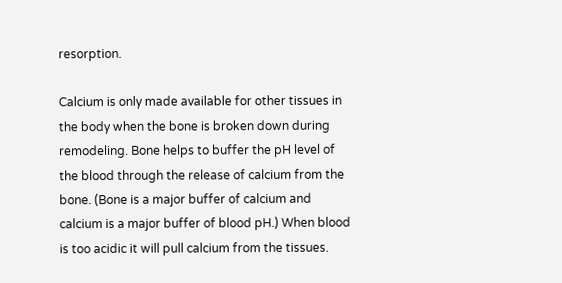resorption.

Calcium is only made available for other tissues in the body when the bone is broken down during remodeling. Bone helps to buffer the pH level of the blood through the release of calcium from the bone. (Bone is a major buffer of calcium and calcium is a major buffer of blood pH.) When blood is too acidic it will pull calcium from the tissues.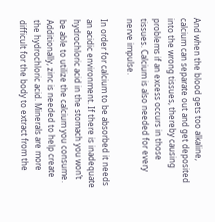And when the blood gets too alkaline, calcium can separate out and get deposited into the wrong tissues, thereby causing problems if an excess occurs in those tissues. Calcium is also needed for every nerve impulse.

In order for calcium to be absorbed it needs an acidic environment. If there is inadequate hydrochloric acid in the stomach you won’t be able to utilize the calcium you consume. Additionally, zinc is needed to help create the hydrochloric acid. Minerals are more difficult for the body to extract from the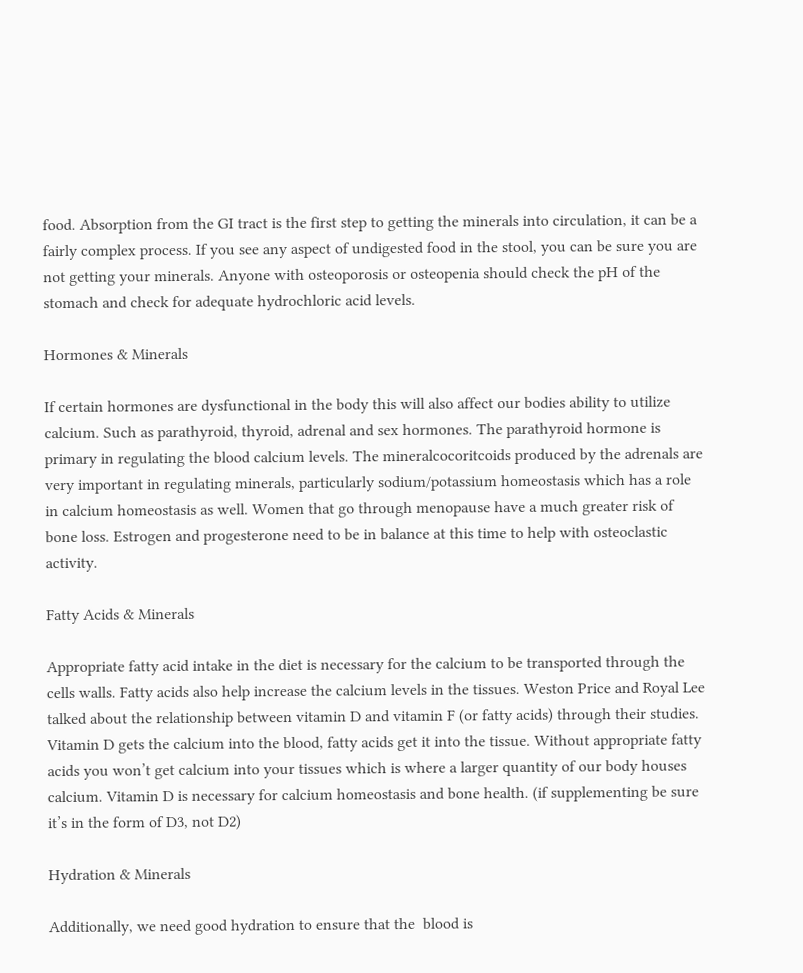food. Absorption from the GI tract is the first step to getting the minerals into circulation, it can be a fairly complex process. If you see any aspect of undigested food in the stool, you can be sure you are not getting your minerals. Anyone with osteoporosis or osteopenia should check the pH of the stomach and check for adequate hydrochloric acid levels.

Hormones & Minerals

If certain hormones are dysfunctional in the body this will also affect our bodies ability to utilize calcium. Such as parathyroid, thyroid, adrenal and sex hormones. The parathyroid hormone is primary in regulating the blood calcium levels. The mineralcocoritcoids produced by the adrenals are very important in regulating minerals, particularly sodium/potassium homeostasis which has a role in calcium homeostasis as well. Women that go through menopause have a much greater risk of bone loss. Estrogen and progesterone need to be in balance at this time to help with osteoclastic activity.

Fatty Acids & Minerals

Appropriate fatty acid intake in the diet is necessary for the calcium to be transported through the cells walls. Fatty acids also help increase the calcium levels in the tissues. Weston Price and Royal Lee talked about the relationship between vitamin D and vitamin F (or fatty acids) through their studies. Vitamin D gets the calcium into the blood, fatty acids get it into the tissue. Without appropriate fatty acids you won’t get calcium into your tissues which is where a larger quantity of our body houses calcium. Vitamin D is necessary for calcium homeostasis and bone health. (if supplementing be sure it’s in the form of D3, not D2)

Hydration & Minerals

Additionally, we need good hydration to ensure that the  blood is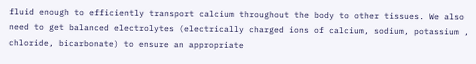fluid enough to efficiently transport calcium throughout the body to other tissues. We also need to get balanced electrolytes (electrically charged ions of calcium, sodium, potassium , chloride, bicarbonate) to ensure an appropriate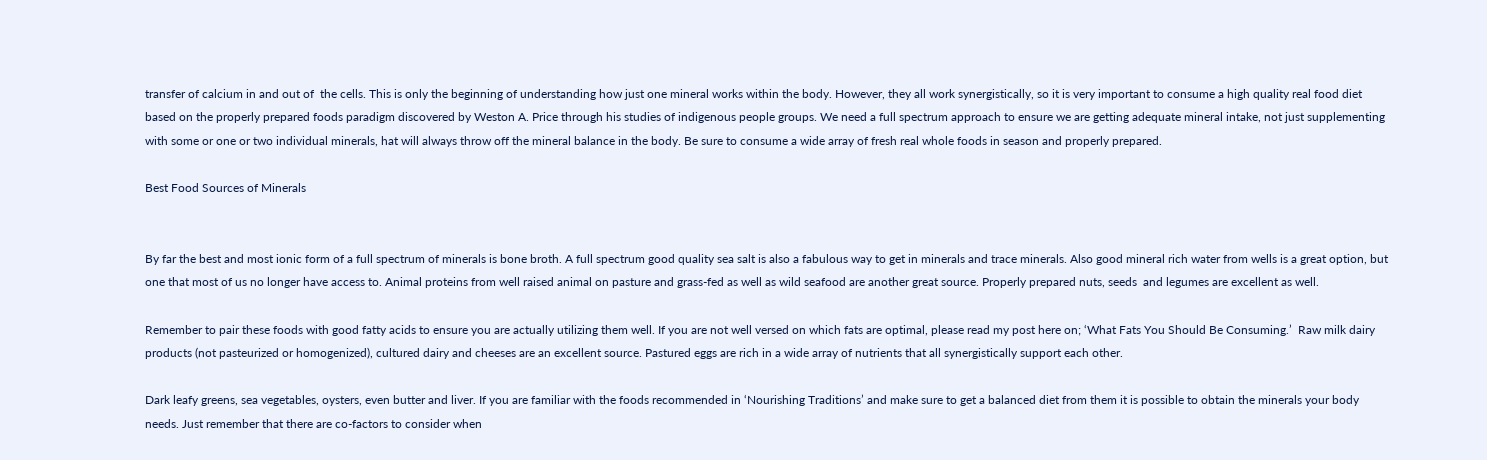transfer of calcium in and out of  the cells. This is only the beginning of understanding how just one mineral works within the body. However, they all work synergistically, so it is very important to consume a high quality real food diet based on the properly prepared foods paradigm discovered by Weston A. Price through his studies of indigenous people groups. We need a full spectrum approach to ensure we are getting adequate mineral intake, not just supplementing with some or one or two individual minerals, hat will always throw off the mineral balance in the body. Be sure to consume a wide array of fresh real whole foods in season and properly prepared.

Best Food Sources of Minerals


By far the best and most ionic form of a full spectrum of minerals is bone broth. A full spectrum good quality sea salt is also a fabulous way to get in minerals and trace minerals. Also good mineral rich water from wells is a great option, but one that most of us no longer have access to. Animal proteins from well raised animal on pasture and grass-fed as well as wild seafood are another great source. Properly prepared nuts, seeds  and legumes are excellent as well.

Remember to pair these foods with good fatty acids to ensure you are actually utilizing them well. If you are not well versed on which fats are optimal, please read my post here on; ‘What Fats You Should Be Consuming.’  Raw milk dairy products (not pasteurized or homogenized), cultured dairy and cheeses are an excellent source. Pastured eggs are rich in a wide array of nutrients that all synergistically support each other.

Dark leafy greens, sea vegetables, oysters, even butter and liver. If you are familiar with the foods recommended in ‘Nourishing Traditions’ and make sure to get a balanced diet from them it is possible to obtain the minerals your body needs. Just remember that there are co-factors to consider when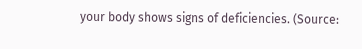your body shows signs of deficiencies. (Source: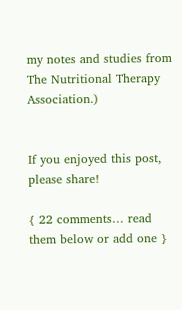my notes and studies from The Nutritional Therapy Association.)


If you enjoyed this post, please share!

{ 22 comments… read them below or add one }